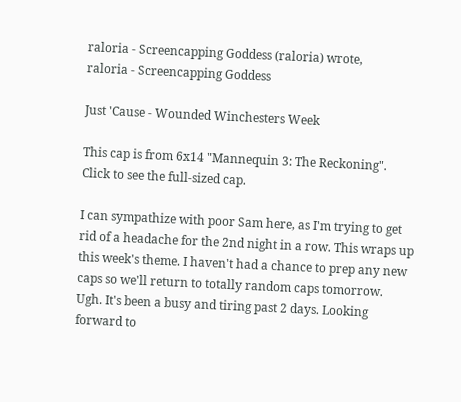raloria - Screencapping Goddess (raloria) wrote,
raloria - Screencapping Goddess

Just 'Cause - Wounded Winchesters Week

This cap is from 6x14 "Mannequin 3: The Reckoning".
Click to see the full-sized cap.

I can sympathize with poor Sam here, as I'm trying to get rid of a headache for the 2nd night in a row. This wraps up this week's theme. I haven't had a chance to prep any new caps so we'll return to totally random caps tomorrow.
Ugh. It's been a busy and tiring past 2 days. Looking forward to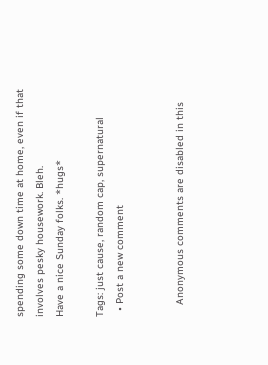spending some down time at home, even if that involves pesky housework. Bleh.
Have a nice Sunday folks. *hugs*

Tags: just cause, random cap, supernatural
  • Post a new comment


    Anonymous comments are disabled in this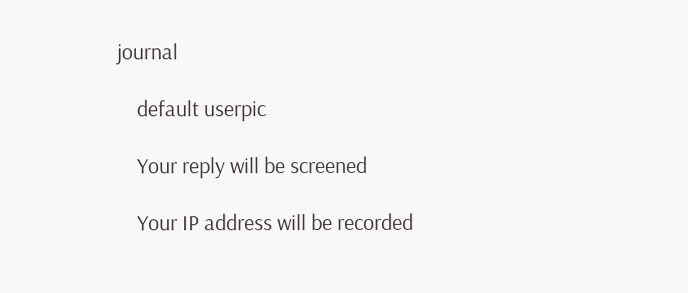journal

    default userpic

    Your reply will be screened

    Your IP address will be recorded